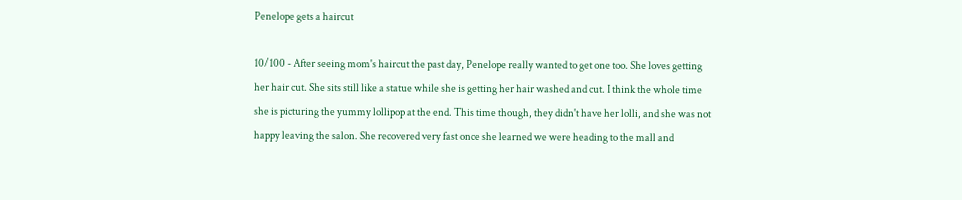Penelope gets a haircut

10/100 - After seeing mom's haircut the past day, Penelope really wanted to get one too. She loves getting her hair cut. She sits still like a statue while she is getting her hair washed and cut. I think the whole time she is picturing the yummy lollipop at the end. This time though, they didn't have her lolli, and she was not happy leaving the salon. She recovered very fast once she learned we were heading to the mall and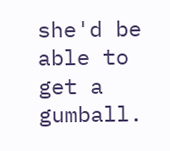she'd be able to get a gumball.